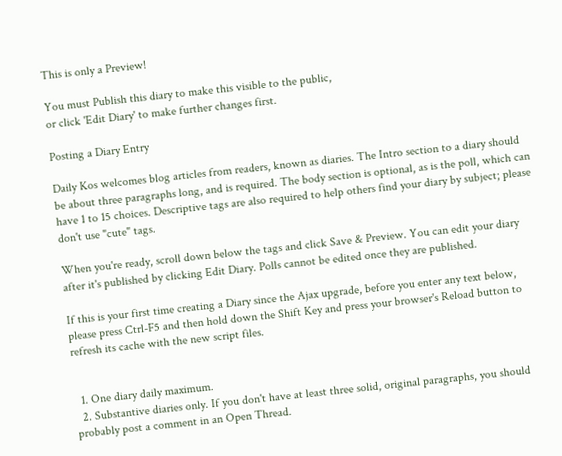This is only a Preview!

You must Publish this diary to make this visible to the public,
or click 'Edit Diary' to make further changes first.

Posting a Diary Entry

Daily Kos welcomes blog articles from readers, known as diaries. The Intro section to a diary should be about three paragraphs long, and is required. The body section is optional, as is the poll, which can have 1 to 15 choices. Descriptive tags are also required to help others find your diary by subject; please don't use "cute" tags.

When you're ready, scroll down below the tags and click Save & Preview. You can edit your diary after it's published by clicking Edit Diary. Polls cannot be edited once they are published.

If this is your first time creating a Diary since the Ajax upgrade, before you enter any text below, please press Ctrl-F5 and then hold down the Shift Key and press your browser's Reload button to refresh its cache with the new script files.


  1. One diary daily maximum.
  2. Substantive diaries only. If you don't have at least three solid, original paragraphs, you should probably post a comment in an Open Thread.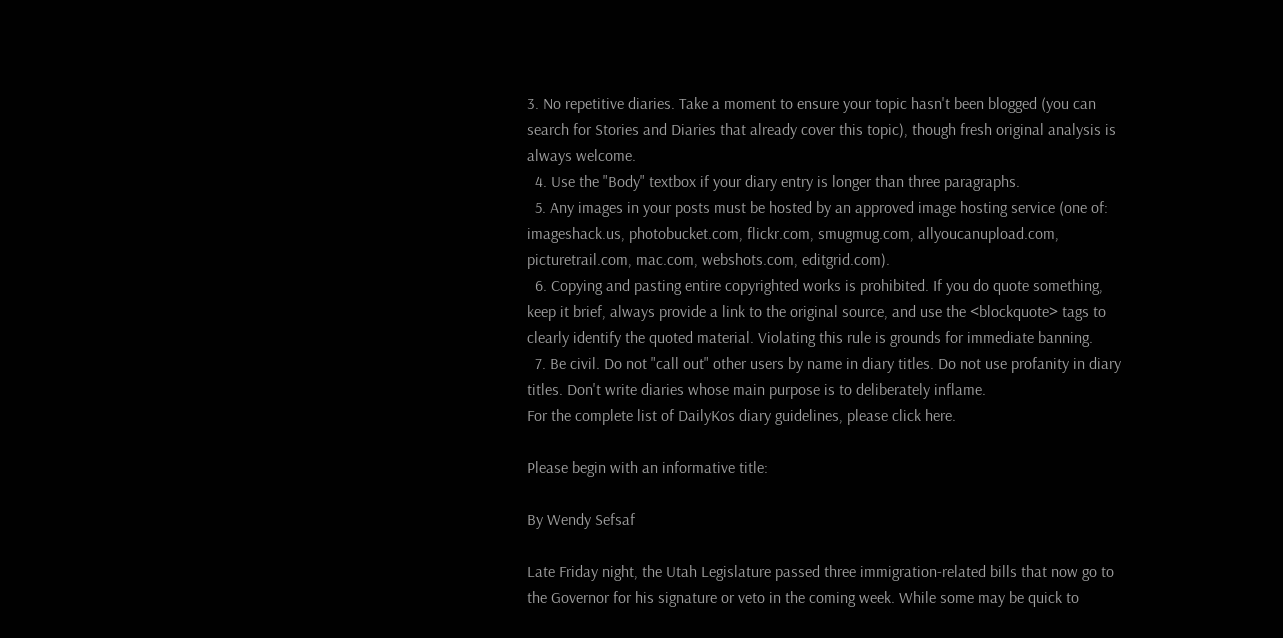3. No repetitive diaries. Take a moment to ensure your topic hasn't been blogged (you can search for Stories and Diaries that already cover this topic), though fresh original analysis is always welcome.
  4. Use the "Body" textbox if your diary entry is longer than three paragraphs.
  5. Any images in your posts must be hosted by an approved image hosting service (one of: imageshack.us, photobucket.com, flickr.com, smugmug.com, allyoucanupload.com, picturetrail.com, mac.com, webshots.com, editgrid.com).
  6. Copying and pasting entire copyrighted works is prohibited. If you do quote something, keep it brief, always provide a link to the original source, and use the <blockquote> tags to clearly identify the quoted material. Violating this rule is grounds for immediate banning.
  7. Be civil. Do not "call out" other users by name in diary titles. Do not use profanity in diary titles. Don't write diaries whose main purpose is to deliberately inflame.
For the complete list of DailyKos diary guidelines, please click here.

Please begin with an informative title:

By Wendy Sefsaf

Late Friday night, the Utah Legislature passed three immigration-related bills that now go to the Governor for his signature or veto in the coming week. While some may be quick to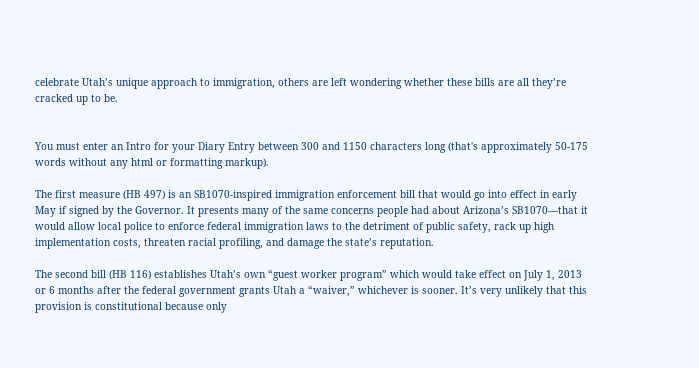celebrate Utah’s unique approach to immigration, others are left wondering whether these bills are all they’re cracked up to be.


You must enter an Intro for your Diary Entry between 300 and 1150 characters long (that's approximately 50-175 words without any html or formatting markup).

The first measure (HB 497) is an SB1070-inspired immigration enforcement bill that would go into effect in early May if signed by the Governor. It presents many of the same concerns people had about Arizona’s SB1070—that it would allow local police to enforce federal immigration laws to the detriment of public safety, rack up high implementation costs, threaten racial profiling, and damage the state’s reputation.

The second bill (HB 116) establishes Utah’s own “guest worker program” which would take effect on July 1, 2013 or 6 months after the federal government grants Utah a “waiver,” whichever is sooner. It’s very unlikely that this provision is constitutional because only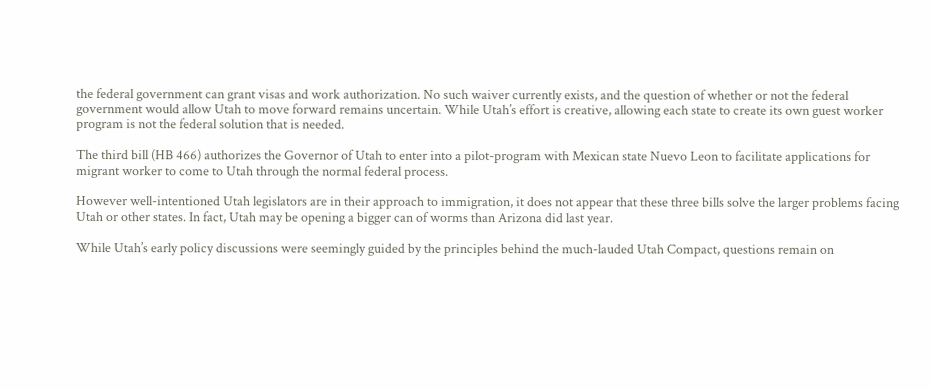the federal government can grant visas and work authorization. No such waiver currently exists, and the question of whether or not the federal government would allow Utah to move forward remains uncertain. While Utah’s effort is creative, allowing each state to create its own guest worker program is not the federal solution that is needed.

The third bill (HB 466) authorizes the Governor of Utah to enter into a pilot-program with Mexican state Nuevo Leon to facilitate applications for migrant worker to come to Utah through the normal federal process.

However well-intentioned Utah legislators are in their approach to immigration, it does not appear that these three bills solve the larger problems facing Utah or other states. In fact, Utah may be opening a bigger can of worms than Arizona did last year.

While Utah’s early policy discussions were seemingly guided by the principles behind the much-lauded Utah Compact, questions remain on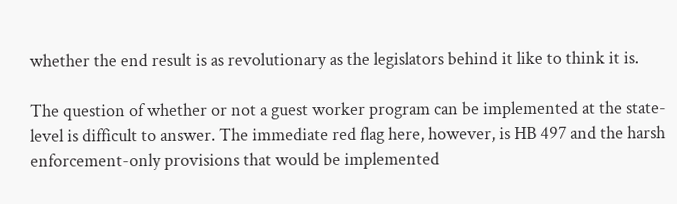whether the end result is as revolutionary as the legislators behind it like to think it is.

The question of whether or not a guest worker program can be implemented at the state-level is difficult to answer. The immediate red flag here, however, is HB 497 and the harsh enforcement-only provisions that would be implemented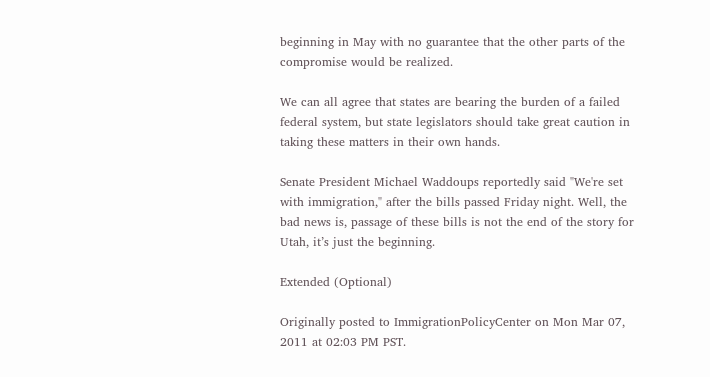beginning in May with no guarantee that the other parts of the compromise would be realized.

We can all agree that states are bearing the burden of a failed federal system, but state legislators should take great caution in taking these matters in their own hands.

Senate President Michael Waddoups reportedly said "We're set with immigration," after the bills passed Friday night. Well, the bad news is, passage of these bills is not the end of the story for Utah, it’s just the beginning.

Extended (Optional)

Originally posted to ImmigrationPolicyCenter on Mon Mar 07, 2011 at 02:03 PM PST.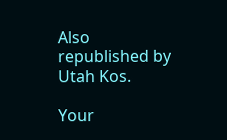Also republished by Utah Kos.

Your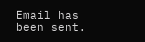Email has been sent.